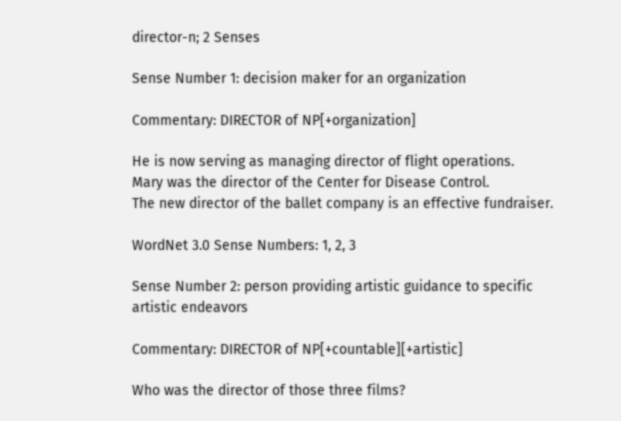director-n; 2 Senses

Sense Number 1: decision maker for an organization

Commentary: DIRECTOR of NP[+organization]

He is now serving as managing director of flight operations.
Mary was the director of the Center for Disease Control.
The new director of the ballet company is an effective fundraiser.

WordNet 3.0 Sense Numbers: 1, 2, 3

Sense Number 2: person providing artistic guidance to specific artistic endeavors

Commentary: DIRECTOR of NP[+countable][+artistic]

Who was the director of those three films?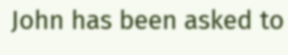John has been asked to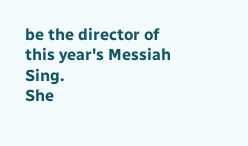be the director of this year's Messiah Sing.
She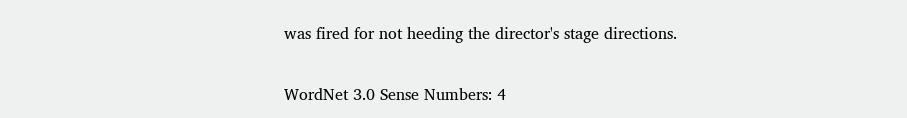was fired for not heeding the director's stage directions.

WordNet 3.0 Sense Numbers: 4